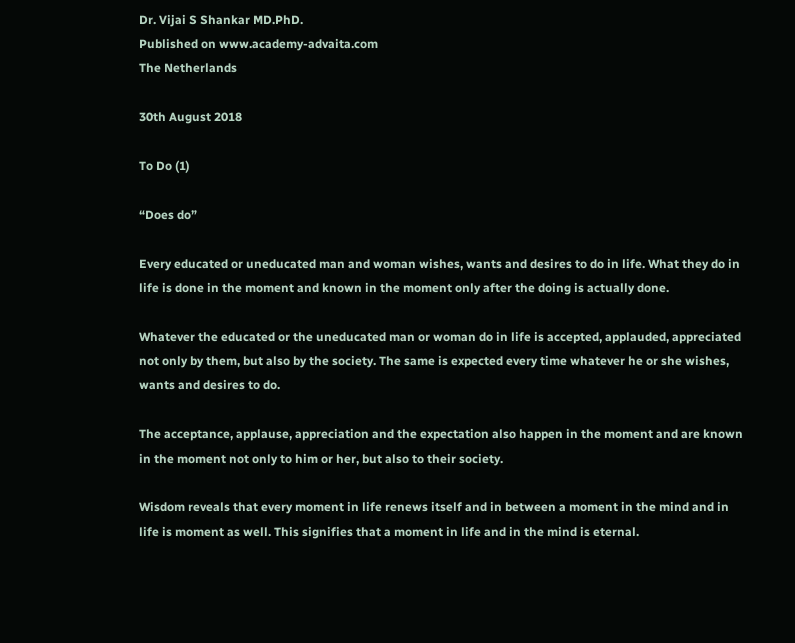Dr. Vijai S Shankar MD.PhD.
Published on www.academy-advaita.com
The Netherlands

30th August 2018

To Do (1)

“Does do”

Every educated or uneducated man and woman wishes, wants and desires to do in life. What they do in life is done in the moment and known in the moment only after the doing is actually done.

Whatever the educated or the uneducated man or woman do in life is accepted, applauded, appreciated not only by them, but also by the society. The same is expected every time whatever he or she wishes, wants and desires to do.

The acceptance, applause, appreciation and the expectation also happen in the moment and are known in the moment not only to him or her, but also to their society.

Wisdom reveals that every moment in life renews itself and in between a moment in the mind and in life is moment as well. This signifies that a moment in life and in the mind is eternal.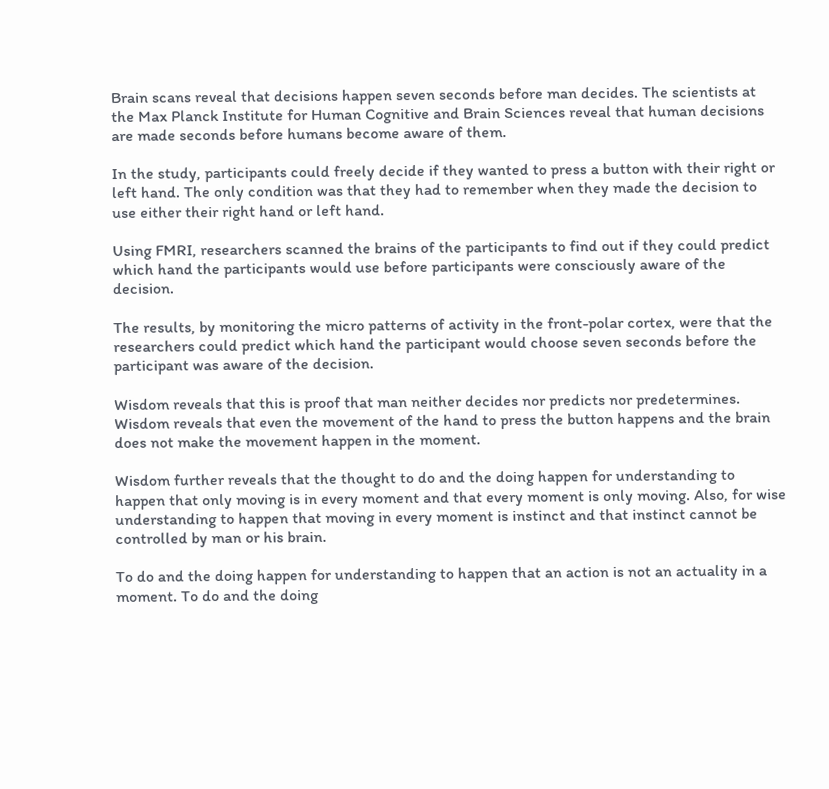Brain scans reveal that decisions happen seven seconds before man decides. The scientists at the Max Planck Institute for Human Cognitive and Brain Sciences reveal that human decisions are made seconds before humans become aware of them.

In the study, participants could freely decide if they wanted to press a button with their right or left hand. The only condition was that they had to remember when they made the decision to use either their right hand or left hand.

Using FMRI, researchers scanned the brains of the participants to find out if they could predict which hand the participants would use before participants were consciously aware of the decision.

The results, by monitoring the micro patterns of activity in the front-polar cortex, were that the researchers could predict which hand the participant would choose seven seconds before the participant was aware of the decision.

Wisdom reveals that this is proof that man neither decides nor predicts nor predetermines. Wisdom reveals that even the movement of the hand to press the button happens and the brain does not make the movement happen in the moment.

Wisdom further reveals that the thought to do and the doing happen for understanding to happen that only moving is in every moment and that every moment is only moving. Also, for wise understanding to happen that moving in every moment is instinct and that instinct cannot be controlled by man or his brain.

To do and the doing happen for understanding to happen that an action is not an actuality in a moment. To do and the doing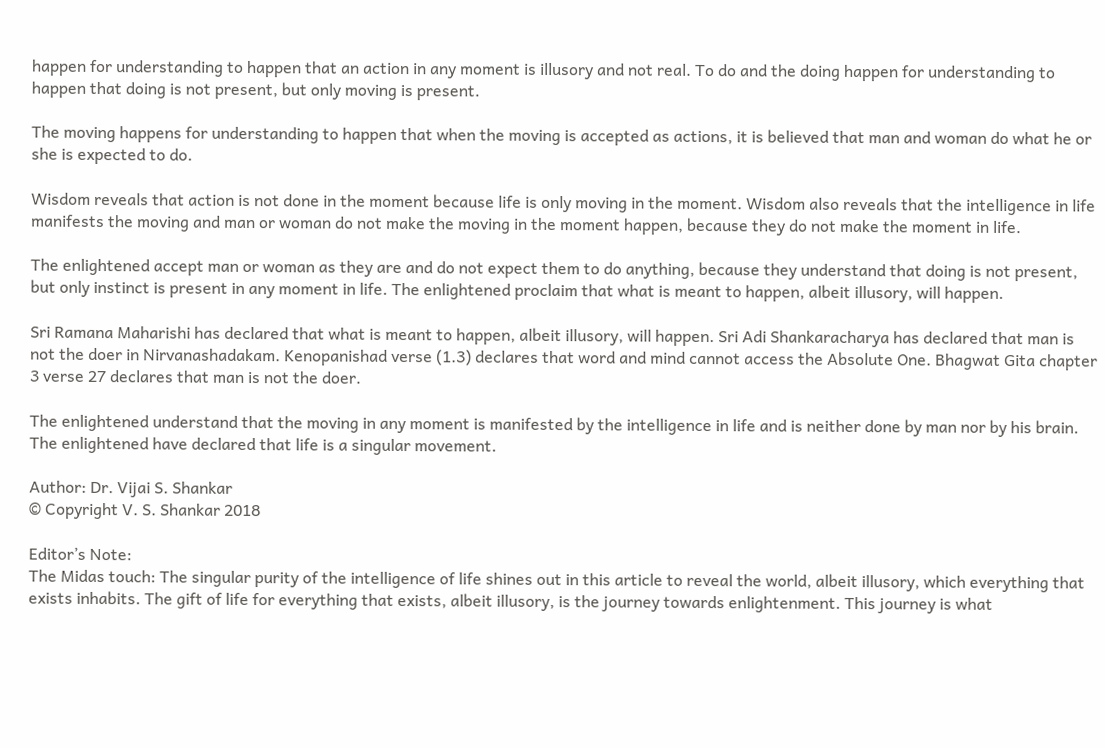happen for understanding to happen that an action in any moment is illusory and not real. To do and the doing happen for understanding to happen that doing is not present, but only moving is present.

The moving happens for understanding to happen that when the moving is accepted as actions, it is believed that man and woman do what he or she is expected to do.

Wisdom reveals that action is not done in the moment because life is only moving in the moment. Wisdom also reveals that the intelligence in life manifests the moving and man or woman do not make the moving in the moment happen, because they do not make the moment in life.

The enlightened accept man or woman as they are and do not expect them to do anything, because they understand that doing is not present, but only instinct is present in any moment in life. The enlightened proclaim that what is meant to happen, albeit illusory, will happen.

Sri Ramana Maharishi has declared that what is meant to happen, albeit illusory, will happen. Sri Adi Shankaracharya has declared that man is not the doer in Nirvanashadakam. Kenopanishad verse (1.3) declares that word and mind cannot access the Absolute One. Bhagwat Gita chapter 3 verse 27 declares that man is not the doer.

The enlightened understand that the moving in any moment is manifested by the intelligence in life and is neither done by man nor by his brain. The enlightened have declared that life is a singular movement.

Author: Dr. Vijai S. Shankar
© Copyright V. S. Shankar 2018

Editor’s Note:
The Midas touch: The singular purity of the intelligence of life shines out in this article to reveal the world, albeit illusory, which everything that exists inhabits. The gift of life for everything that exists, albeit illusory, is the journey towards enlightenment. This journey is what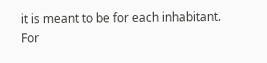it is meant to be for each inhabitant.
For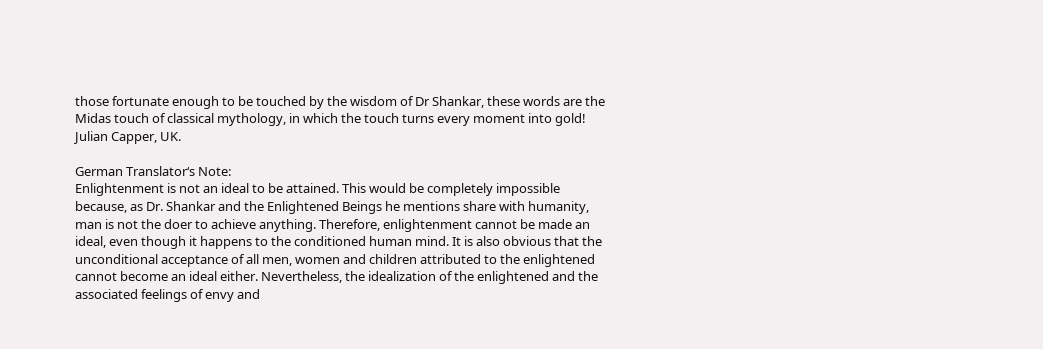those fortunate enough to be touched by the wisdom of Dr Shankar, these words are the Midas touch of classical mythology, in which the touch turns every moment into gold!
Julian Capper, UK.

German Translator‘s Note:
Enlightenment is not an ideal to be attained. This would be completely impossible because, as Dr. Shankar and the Enlightened Beings he mentions share with humanity, man is not the doer to achieve anything. Therefore, enlightenment cannot be made an ideal, even though it happens to the conditioned human mind. It is also obvious that the unconditional acceptance of all men, women and children attributed to the enlightened cannot become an ideal either. Nevertheless, the idealization of the enlightened and the associated feelings of envy and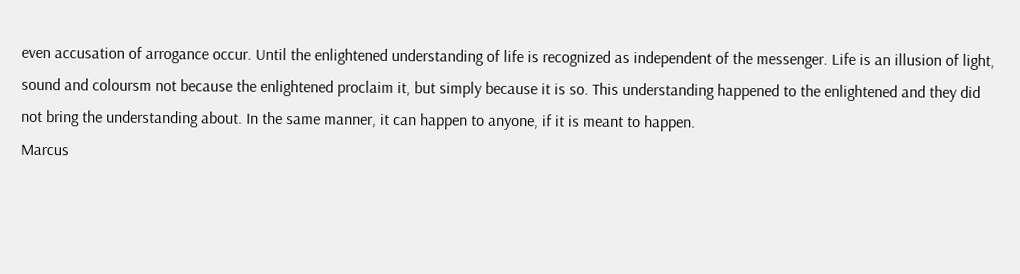even accusation of arrogance occur. Until the enlightened understanding of life is recognized as independent of the messenger. Life is an illusion of light, sound and coloursm not because the enlightened proclaim it, but simply because it is so. This understanding happened to the enlightened and they did not bring the understanding about. In the same manner, it can happen to anyone, if it is meant to happen.
Marcus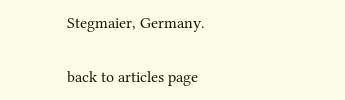Stegmaier, Germany.

back to articles page